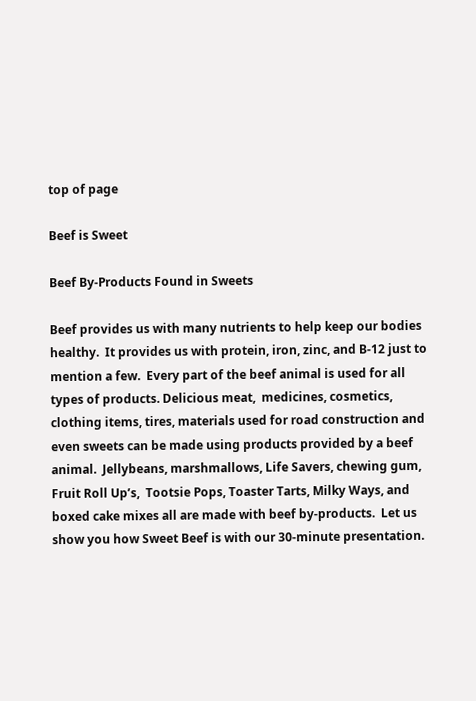top of page

Beef is Sweet

Beef By-Products Found in Sweets

Beef provides us with many nutrients to help keep our bodies healthy.  It provides us with protein, iron, zinc, and B-12 just to mention a few.  Every part of the beef animal is used for all types of products. Delicious meat,  medicines, cosmetics, clothing items, tires, materials used for road construction and even sweets can be made using products provided by a beef animal.  Jellybeans, marshmallows, Life Savers, chewing gum, Fruit Roll Up’s,  Tootsie Pops, Toaster Tarts, Milky Ways, and boxed cake mixes all are made with beef by-products.  Let us show you how Sweet Beef is with our 30-minute presentation.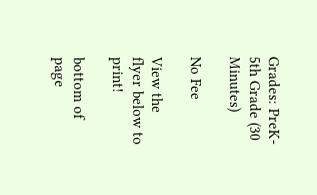Grades: PreK- 5th Grade (30 Minutes)

No Fee

View the flyer below to print!

bottom of page